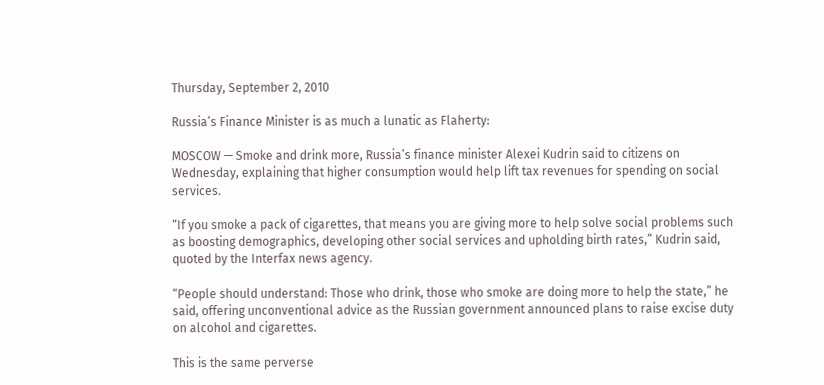Thursday, September 2, 2010

Russia’s Finance Minister is as much a lunatic as Flaherty:

MOSCOW — Smoke and drink more, Russia’s finance minister Alexei Kudrin said to citizens on Wednesday, explaining that higher consumption would help lift tax revenues for spending on social services.

“If you smoke a pack of cigarettes, that means you are giving more to help solve social problems such as boosting demographics, developing other social services and upholding birth rates,” Kudrin said, quoted by the Interfax news agency.

“People should understand: Those who drink, those who smoke are doing more to help the state,” he said, offering unconventional advice as the Russian government announced plans to raise excise duty on alcohol and cigarettes.

This is the same perverse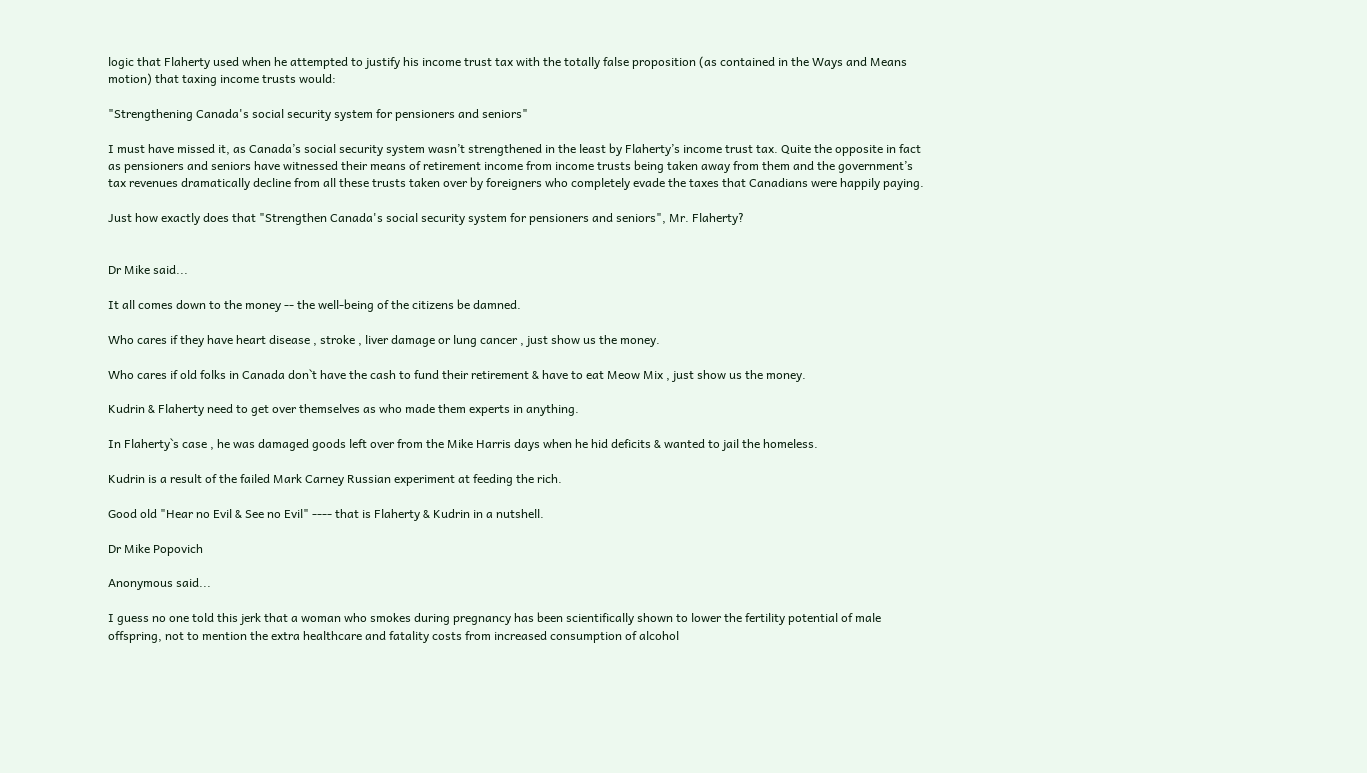logic that Flaherty used when he attempted to justify his income trust tax with the totally false proposition (as contained in the Ways and Means motion) that taxing income trusts would:

"Strengthening Canada's social security system for pensioners and seniors"

I must have missed it, as Canada’s social security system wasn’t strengthened in the least by Flaherty’s income trust tax. Quite the opposite in fact as pensioners and seniors have witnessed their means of retirement income from income trusts being taken away from them and the government’s tax revenues dramatically decline from all these trusts taken over by foreigners who completely evade the taxes that Canadians were happily paying.

Just how exactly does that "Strengthen Canada's social security system for pensioners and seniors", Mr. Flaherty?


Dr Mike said...

It all comes down to the money -- the well-being of the citizens be damned.

Who cares if they have heart disease , stroke , liver damage or lung cancer , just show us the money.

Who cares if old folks in Canada don`t have the cash to fund their retirement & have to eat Meow Mix , just show us the money.

Kudrin & Flaherty need to get over themselves as who made them experts in anything.

In Flaherty`s case , he was damaged goods left over from the Mike Harris days when he hid deficits & wanted to jail the homeless.

Kudrin is a result of the failed Mark Carney Russian experiment at feeding the rich.

Good old "Hear no Evil & See no Evil" ---- that is Flaherty & Kudrin in a nutshell.

Dr Mike Popovich

Anonymous said...

I guess no one told this jerk that a woman who smokes during pregnancy has been scientifically shown to lower the fertility potential of male offspring, not to mention the extra healthcare and fatality costs from increased consumption of alcohol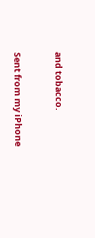and tobacco.


Sent from my iPhone